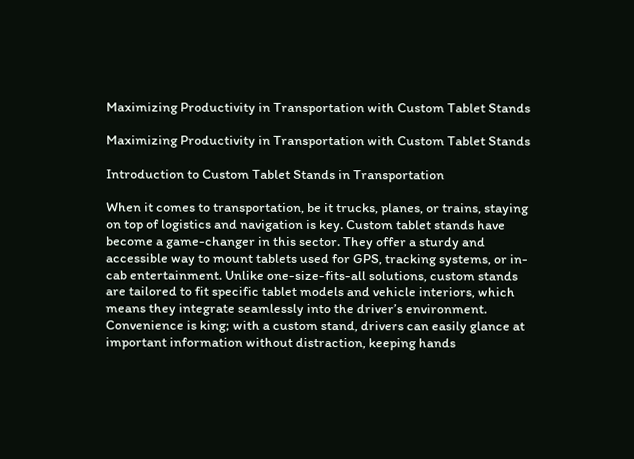Maximizing Productivity in Transportation with Custom Tablet Stands

Maximizing Productivity in Transportation with Custom Tablet Stands

Introduction to Custom Tablet Stands in Transportation

When it comes to transportation, be it trucks, planes, or trains, staying on top of logistics and navigation is key. Custom tablet stands have become a game-changer in this sector. They offer a sturdy and accessible way to mount tablets used for GPS, tracking systems, or in-cab entertainment. Unlike one-size-fits-all solutions, custom stands are tailored to fit specific tablet models and vehicle interiors, which means they integrate seamlessly into the driver’s environment. Convenience is king; with a custom stand, drivers can easily glance at important information without distraction, keeping hands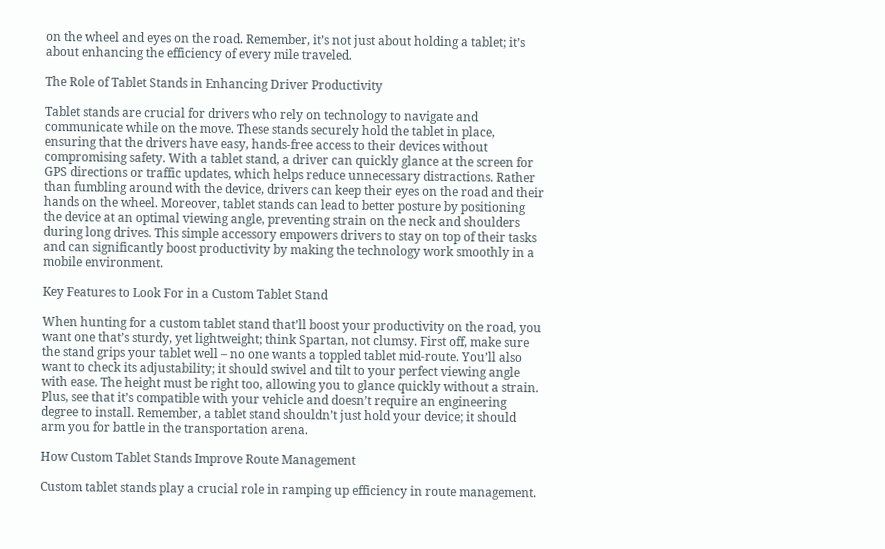on the wheel and eyes on the road. Remember, it’s not just about holding a tablet; it’s about enhancing the efficiency of every mile traveled.

The Role of Tablet Stands in Enhancing Driver Productivity

Tablet stands are crucial for drivers who rely on technology to navigate and communicate while on the move. These stands securely hold the tablet in place, ensuring that the drivers have easy, hands-free access to their devices without compromising safety. With a tablet stand, a driver can quickly glance at the screen for GPS directions or traffic updates, which helps reduce unnecessary distractions. Rather than fumbling around with the device, drivers can keep their eyes on the road and their hands on the wheel. Moreover, tablet stands can lead to better posture by positioning the device at an optimal viewing angle, preventing strain on the neck and shoulders during long drives. This simple accessory empowers drivers to stay on top of their tasks and can significantly boost productivity by making the technology work smoothly in a mobile environment.

Key Features to Look For in a Custom Tablet Stand

When hunting for a custom tablet stand that’ll boost your productivity on the road, you want one that’s sturdy, yet lightweight; think Spartan, not clumsy. First off, make sure the stand grips your tablet well – no one wants a toppled tablet mid-route. You’ll also want to check its adjustability; it should swivel and tilt to your perfect viewing angle with ease. The height must be right too, allowing you to glance quickly without a strain. Plus, see that it’s compatible with your vehicle and doesn’t require an engineering degree to install. Remember, a tablet stand shouldn’t just hold your device; it should arm you for battle in the transportation arena.

How Custom Tablet Stands Improve Route Management

Custom tablet stands play a crucial role in ramping up efficiency in route management.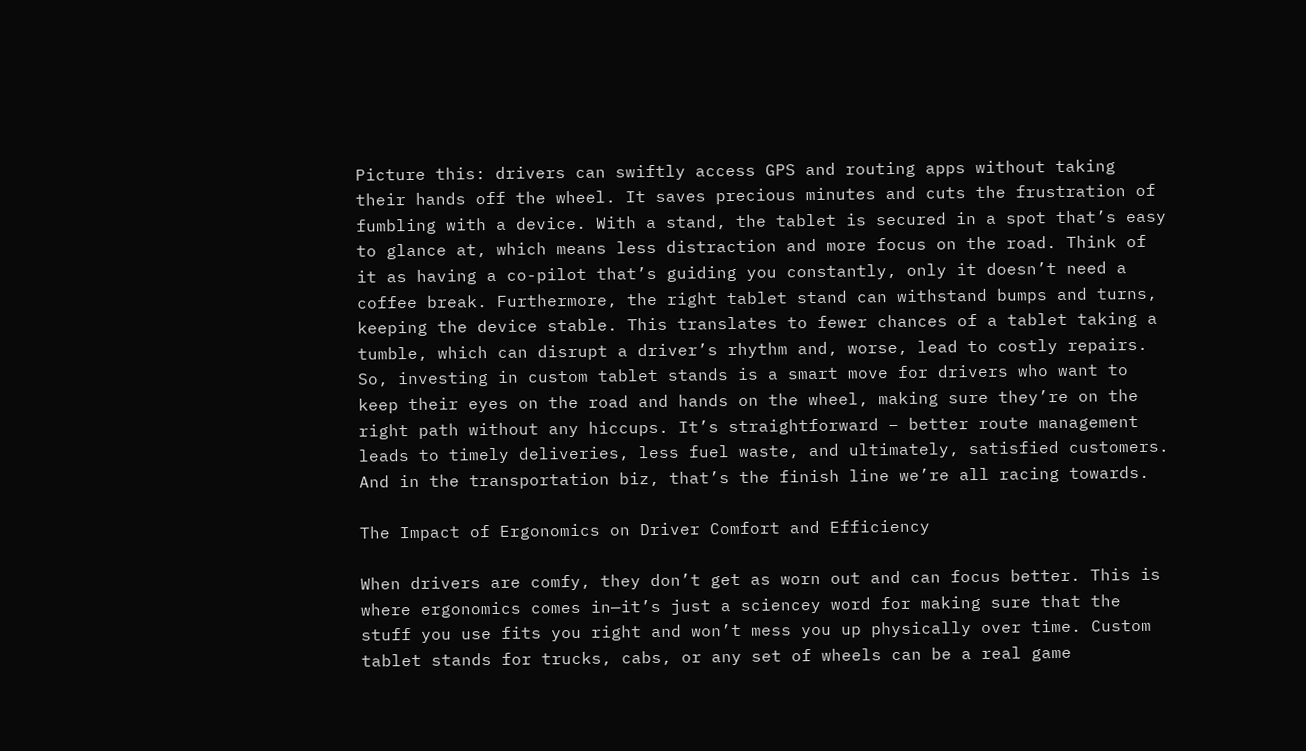Picture this: drivers can swiftly access GPS and routing apps without taking their hands off the wheel. It saves precious minutes and cuts the frustration of fumbling with a device. With a stand, the tablet is secured in a spot that’s easy to glance at, which means less distraction and more focus on the road. Think of it as having a co-pilot that’s guiding you constantly, only it doesn’t need a coffee break. Furthermore, the right tablet stand can withstand bumps and turns, keeping the device stable. This translates to fewer chances of a tablet taking a tumble, which can disrupt a driver’s rhythm and, worse, lead to costly repairs. So, investing in custom tablet stands is a smart move for drivers who want to keep their eyes on the road and hands on the wheel, making sure they’re on the right path without any hiccups. It’s straightforward – better route management leads to timely deliveries, less fuel waste, and ultimately, satisfied customers. And in the transportation biz, that’s the finish line we’re all racing towards.

The Impact of Ergonomics on Driver Comfort and Efficiency

When drivers are comfy, they don’t get as worn out and can focus better. This is where ergonomics comes in—it’s just a sciencey word for making sure that the stuff you use fits you right and won’t mess you up physically over time. Custom tablet stands for trucks, cabs, or any set of wheels can be a real game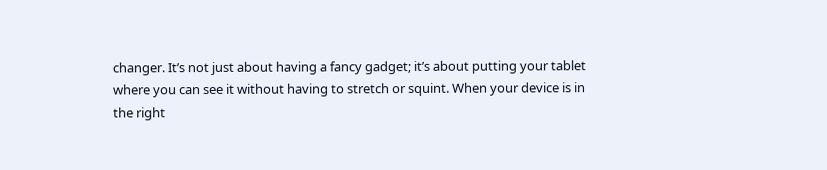changer. It’s not just about having a fancy gadget; it’s about putting your tablet where you can see it without having to stretch or squint. When your device is in the right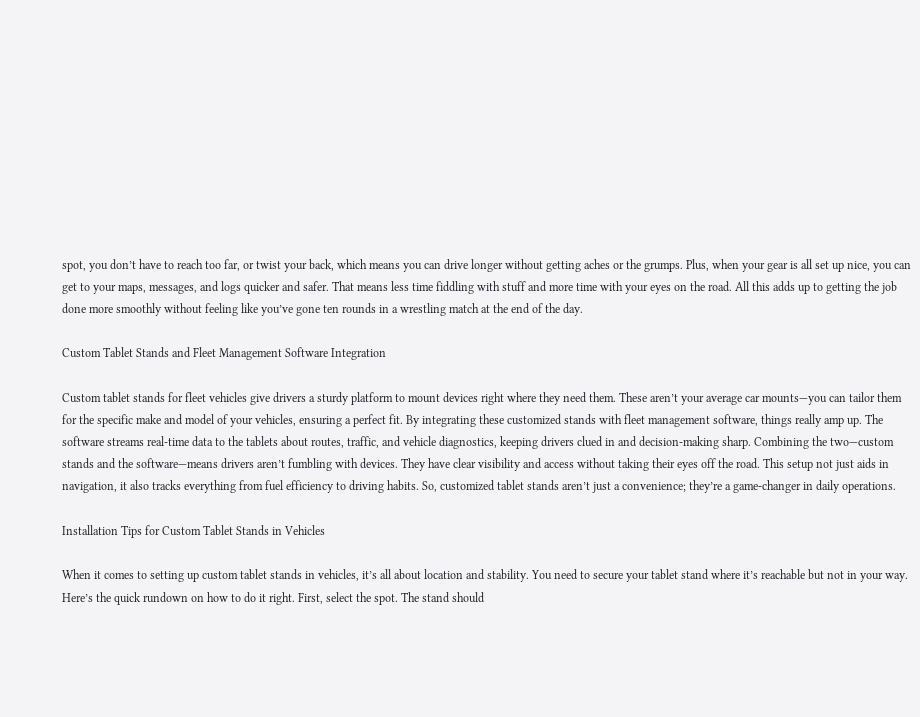spot, you don’t have to reach too far, or twist your back, which means you can drive longer without getting aches or the grumps. Plus, when your gear is all set up nice, you can get to your maps, messages, and logs quicker and safer. That means less time fiddling with stuff and more time with your eyes on the road. All this adds up to getting the job done more smoothly without feeling like you’ve gone ten rounds in a wrestling match at the end of the day.

Custom Tablet Stands and Fleet Management Software Integration

Custom tablet stands for fleet vehicles give drivers a sturdy platform to mount devices right where they need them. These aren’t your average car mounts—you can tailor them for the specific make and model of your vehicles, ensuring a perfect fit. By integrating these customized stands with fleet management software, things really amp up. The software streams real-time data to the tablets about routes, traffic, and vehicle diagnostics, keeping drivers clued in and decision-making sharp. Combining the two—custom stands and the software—means drivers aren’t fumbling with devices. They have clear visibility and access without taking their eyes off the road. This setup not just aids in navigation, it also tracks everything from fuel efficiency to driving habits. So, customized tablet stands aren’t just a convenience; they’re a game-changer in daily operations.

Installation Tips for Custom Tablet Stands in Vehicles

When it comes to setting up custom tablet stands in vehicles, it’s all about location and stability. You need to secure your tablet stand where it’s reachable but not in your way. Here’s the quick rundown on how to do it right. First, select the spot. The stand should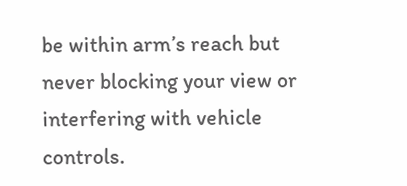be within arm’s reach but never blocking your view or interfering with vehicle controls.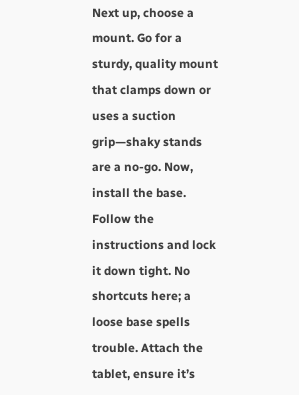Next up, choose a mount. Go for a sturdy, quality mount that clamps down or uses a suction grip—shaky stands are a no-go. Now, install the base. Follow the instructions and lock it down tight. No shortcuts here; a loose base spells trouble. Attach the tablet, ensure it’s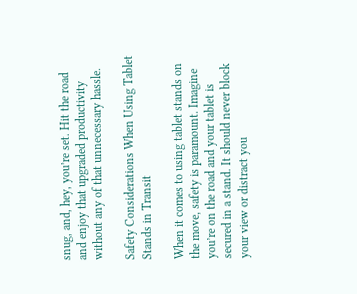snug, and, hey, you’re set. Hit the road and enjoy that upgraded productivity without any of that unnecessary hassle.

Safety Considerations When Using Tablet Stands in Transit

When it comes to using tablet stands on the move, safety is paramount. Imagine you’re on the road and your tablet is secured in a stand. It should never block your view or distract you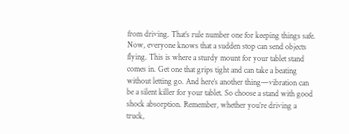from driving. That’s rule number one for keeping things safe. Now, everyone knows that a sudden stop can send objects flying. This is where a sturdy mount for your tablet stand comes in. Get one that grips tight and can take a beating without letting go. And here’s another thing—vibration can be a silent killer for your tablet. So choose a stand with good shock absorption. Remember, whether you’re driving a truck,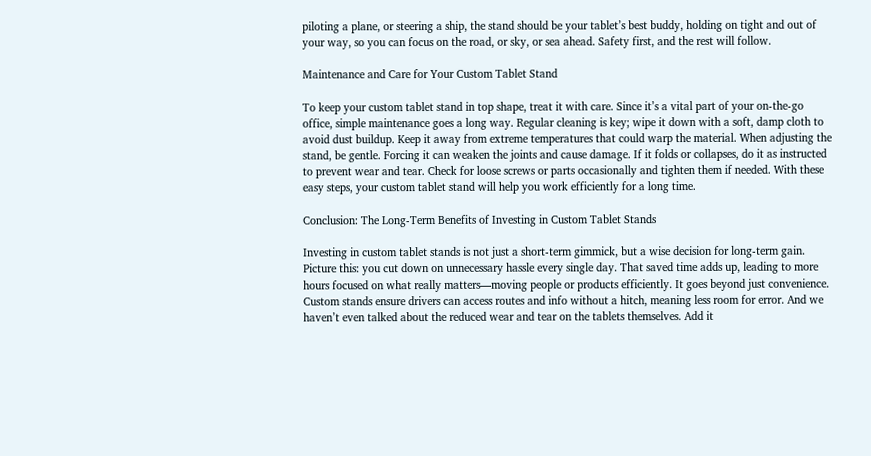piloting a plane, or steering a ship, the stand should be your tablet’s best buddy, holding on tight and out of your way, so you can focus on the road, or sky, or sea ahead. Safety first, and the rest will follow.

Maintenance and Care for Your Custom Tablet Stand

To keep your custom tablet stand in top shape, treat it with care. Since it’s a vital part of your on-the-go office, simple maintenance goes a long way. Regular cleaning is key; wipe it down with a soft, damp cloth to avoid dust buildup. Keep it away from extreme temperatures that could warp the material. When adjusting the stand, be gentle. Forcing it can weaken the joints and cause damage. If it folds or collapses, do it as instructed to prevent wear and tear. Check for loose screws or parts occasionally and tighten them if needed. With these easy steps, your custom tablet stand will help you work efficiently for a long time.

Conclusion: The Long-Term Benefits of Investing in Custom Tablet Stands

Investing in custom tablet stands is not just a short-term gimmick, but a wise decision for long-term gain. Picture this: you cut down on unnecessary hassle every single day. That saved time adds up, leading to more hours focused on what really matters—moving people or products efficiently. It goes beyond just convenience. Custom stands ensure drivers can access routes and info without a hitch, meaning less room for error. And we haven’t even talked about the reduced wear and tear on the tablets themselves. Add it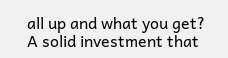all up and what you get? A solid investment that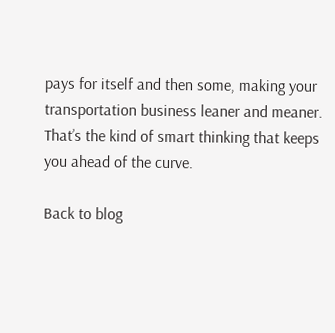pays for itself and then some, making your transportation business leaner and meaner. That’s the kind of smart thinking that keeps you ahead of the curve.

Back to blog